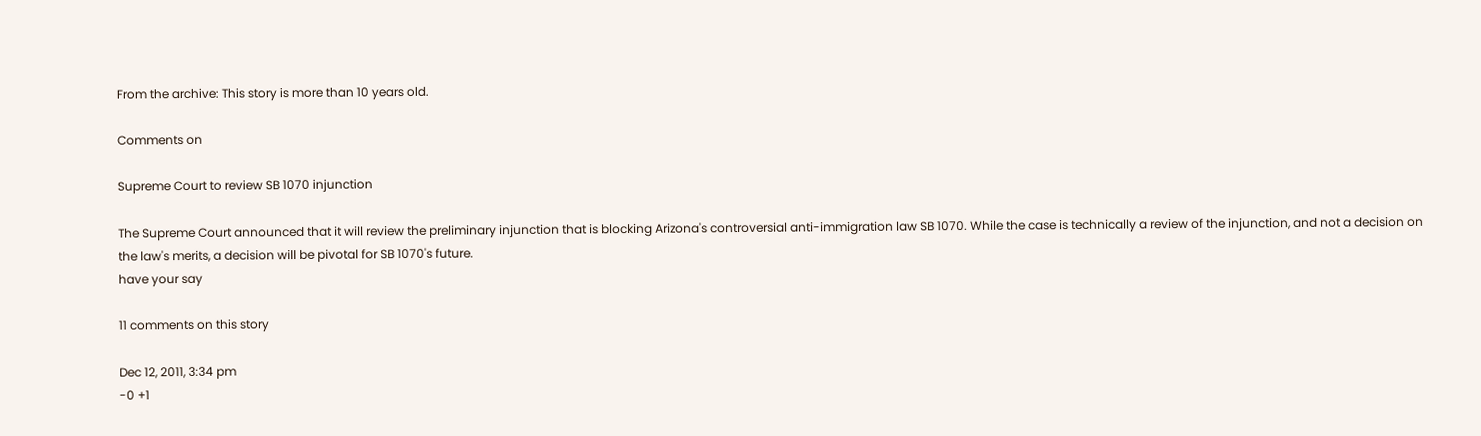From the archive: This story is more than 10 years old.

Comments on

Supreme Court to review SB 1070 injunction

The Supreme Court announced that it will review the preliminary injunction that is blocking Arizona's controversial anti-immigration law SB 1070. While the case is technically a review of the injunction, and not a decision on the law's merits, a decision will be pivotal for SB 1070's future.
have your say

11 comments on this story

Dec 12, 2011, 3:34 pm
-0 +1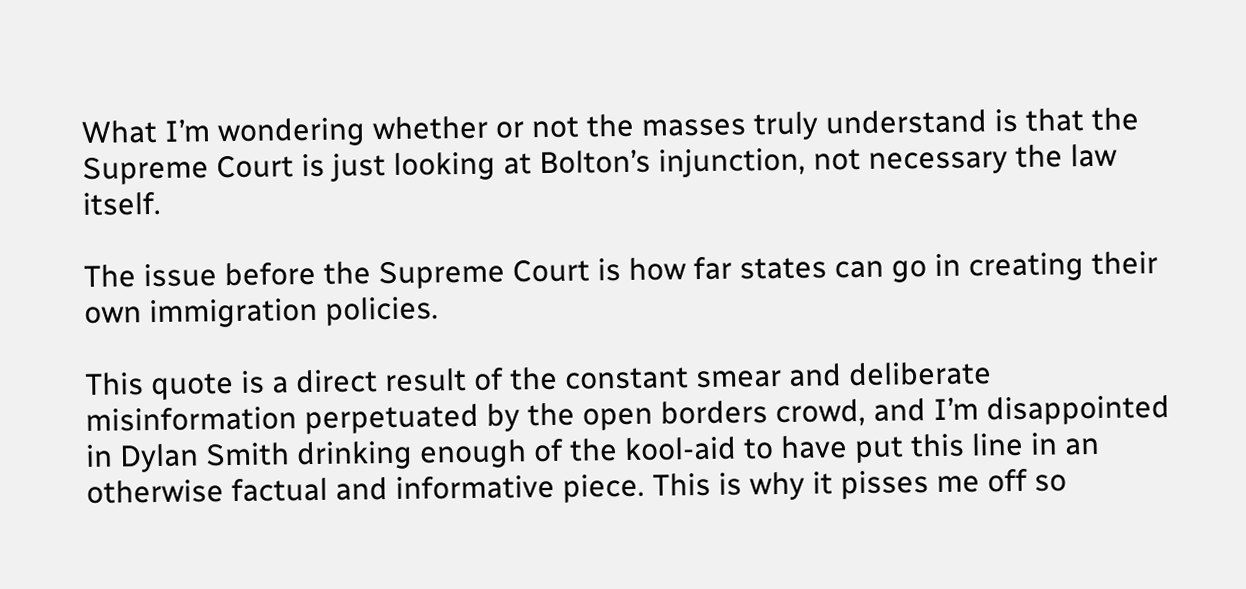What I’m wondering whether or not the masses truly understand is that the Supreme Court is just looking at Bolton’s injunction, not necessary the law itself.

The issue before the Supreme Court is how far states can go in creating their own immigration policies.

This quote is a direct result of the constant smear and deliberate misinformation perpetuated by the open borders crowd, and I’m disappointed in Dylan Smith drinking enough of the kool-aid to have put this line in an otherwise factual and informative piece. This is why it pisses me off so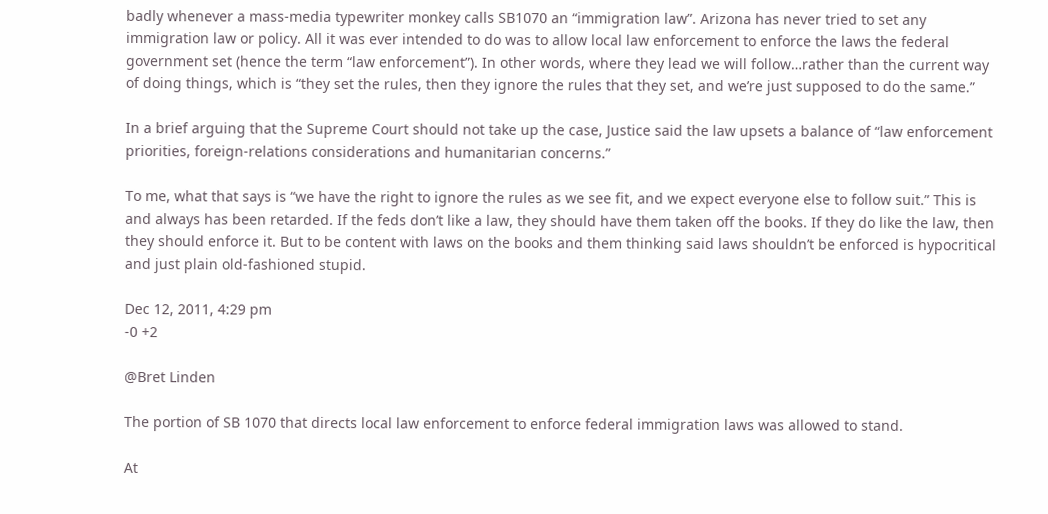badly whenever a mass-media typewriter monkey calls SB1070 an “immigration law”. Arizona has never tried to set any immigration law or policy. All it was ever intended to do was to allow local law enforcement to enforce the laws the federal government set (hence the term “law enforcement”). In other words, where they lead we will follow…rather than the current way of doing things, which is “they set the rules, then they ignore the rules that they set, and we’re just supposed to do the same.”

In a brief arguing that the Supreme Court should not take up the case, Justice said the law upsets a balance of “law enforcement priorities, foreign-relations considerations and humanitarian concerns.”

To me, what that says is “we have the right to ignore the rules as we see fit, and we expect everyone else to follow suit.” This is and always has been retarded. If the feds don’t like a law, they should have them taken off the books. If they do like the law, then they should enforce it. But to be content with laws on the books and them thinking said laws shouldn’t be enforced is hypocritical and just plain old-fashioned stupid.

Dec 12, 2011, 4:29 pm
-0 +2

@Bret Linden

The portion of SB 1070 that directs local law enforcement to enforce federal immigration laws was allowed to stand.

At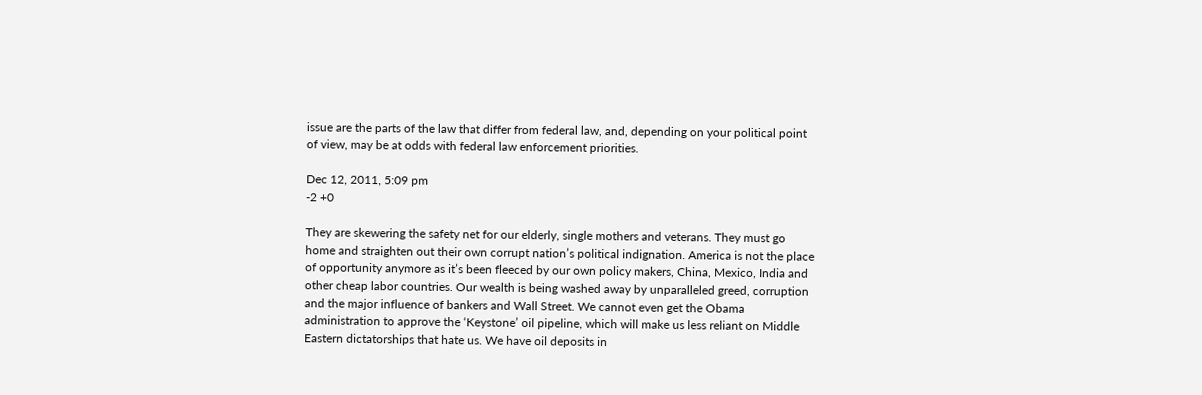issue are the parts of the law that differ from federal law, and, depending on your political point of view, may be at odds with federal law enforcement priorities.

Dec 12, 2011, 5:09 pm
-2 +0

They are skewering the safety net for our elderly, single mothers and veterans. They must go home and straighten out their own corrupt nation’s political indignation. America is not the place of opportunity anymore as it’s been fleeced by our own policy makers, China, Mexico, India and other cheap labor countries. Our wealth is being washed away by unparalleled greed, corruption and the major influence of bankers and Wall Street. We cannot even get the Obama administration to approve the ‘Keystone’ oil pipeline, which will make us less reliant on Middle Eastern dictatorships that hate us. We have oil deposits in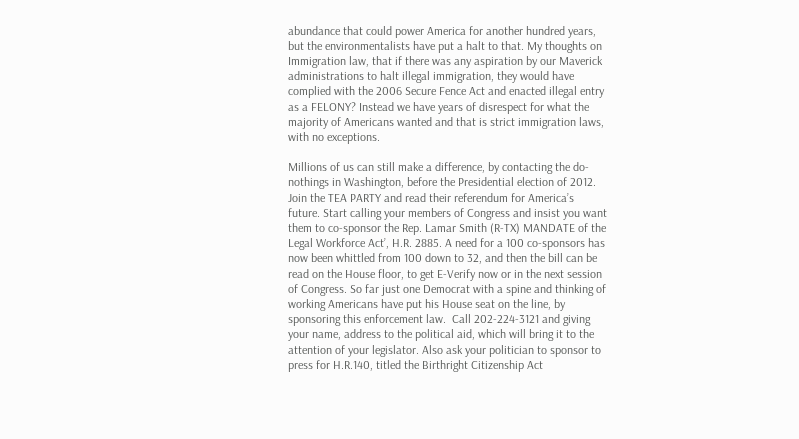abundance that could power America for another hundred years, but the environmentalists have put a halt to that. My thoughts on Immigration law, that if there was any aspiration by our Maverick administrations to halt illegal immigration, they would have complied with the 2006 Secure Fence Act and enacted illegal entry as a FELONY? Instead we have years of disrespect for what the majority of Americans wanted and that is strict immigration laws, with no exceptions.

Millions of us can still make a difference, by contacting the do-nothings in Washington, before the Presidential election of 2012. Join the TEA PARTY and read their referendum for America’s future. Start calling your members of Congress and insist you want them to co-sponsor the Rep. Lamar Smith (R-TX) MANDATE of the Legal Workforce Act’, H.R. 2885. A need for a 100 co-sponsors has now been whittled from 100 down to 32, and then the bill can be read on the House floor, to get E-Verify now or in the next session of Congress. So far just one Democrat with a spine and thinking of working Americans have put his House seat on the line, by sponsoring this enforcement law.  Call 202-224-3121 and giving your name, address to the political aid, which will bring it to the attention of your legislator. Also ask your politician to sponsor to press for H.R.140, titled the Birthright Citizenship Act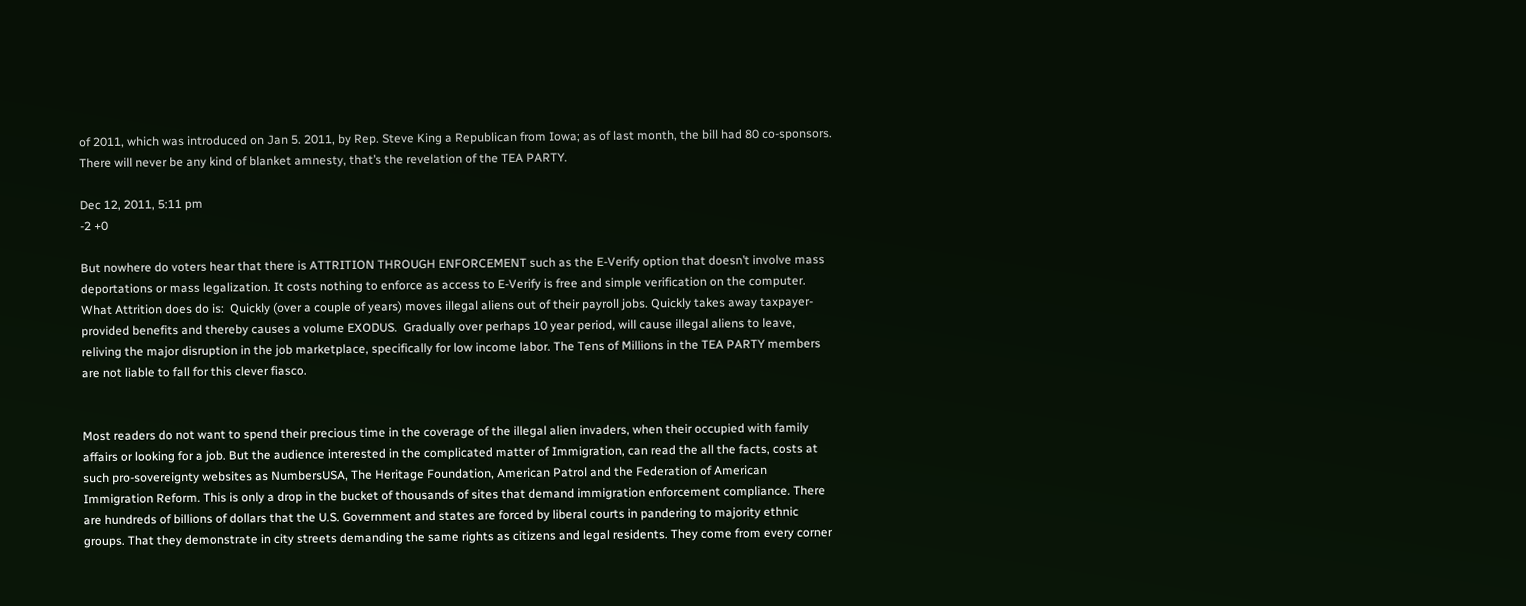of 2011, which was introduced on Jan 5. 2011, by Rep. Steve King a Republican from Iowa; as of last month, the bill had 80 co-sponsors.
There will never be any kind of blanket amnesty, that’s the revelation of the TEA PARTY.

Dec 12, 2011, 5:11 pm
-2 +0

But nowhere do voters hear that there is ATTRITION THROUGH ENFORCEMENT such as the E-Verify option that doesn’t involve mass deportations or mass legalization. It costs nothing to enforce as access to E-Verify is free and simple verification on the computer.  What Attrition does do is:  Quickly (over a couple of years) moves illegal aliens out of their payroll jobs. Quickly takes away taxpayer-provided benefits and thereby causes a volume EXODUS.  Gradually over perhaps 10 year period, will cause illegal aliens to leave, reliving the major disruption in the job marketplace, specifically for low income labor. The Tens of Millions in the TEA PARTY members are not liable to fall for this clever fiasco.


Most readers do not want to spend their precious time in the coverage of the illegal alien invaders, when their occupied with family affairs or looking for a job. But the audience interested in the complicated matter of Immigration, can read the all the facts, costs at such pro-sovereignty websites as NumbersUSA, The Heritage Foundation, American Patrol and the Federation of American Immigration Reform. This is only a drop in the bucket of thousands of sites that demand immigration enforcement compliance. There are hundreds of billions of dollars that the U.S. Government and states are forced by liberal courts in pandering to majority ethnic groups. That they demonstrate in city streets demanding the same rights as citizens and legal residents. They come from every corner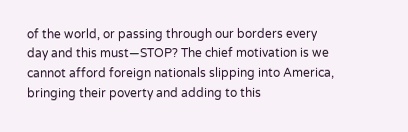of the world, or passing through our borders every day and this must—STOP? The chief motivation is we cannot afford foreign nationals slipping into America, bringing their poverty and adding to this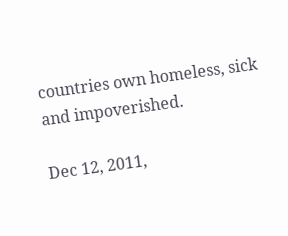countries own homeless, sick and impoverished.

Dec 12, 2011,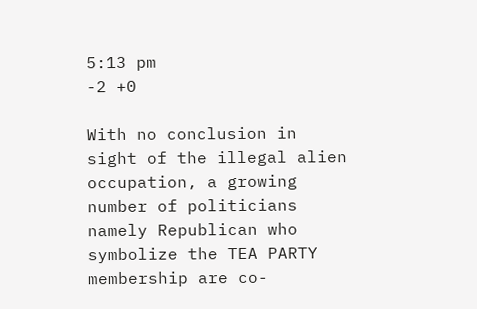5:13 pm
-2 +0

With no conclusion in sight of the illegal alien occupation, a growing number of politicians namely Republican who symbolize the TEA PARTY membership are co-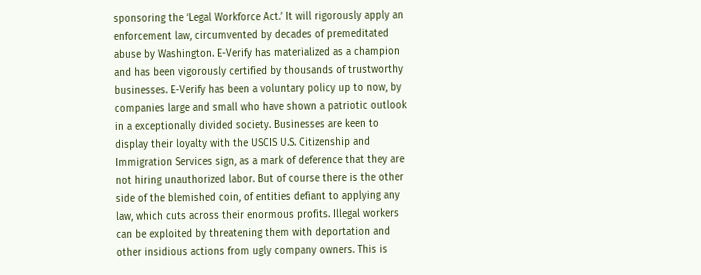sponsoring the ‘Legal Workforce Act.’ It will rigorously apply an enforcement law, circumvented by decades of premeditated abuse by Washington. E-Verify has materialized as a champion and has been vigorously certified by thousands of trustworthy businesses. E-Verify has been a voluntary policy up to now, by companies large and small who have shown a patriotic outlook in a exceptionally divided society. Businesses are keen to display their loyalty with the USCIS U.S. Citizenship and Immigration Services sign, as a mark of deference that they are not hiring unauthorized labor. But of course there is the other side of the blemished coin, of entities defiant to applying any law, which cuts across their enormous profits. Illegal workers can be exploited by threatening them with deportation and other insidious actions from ugly company owners. This is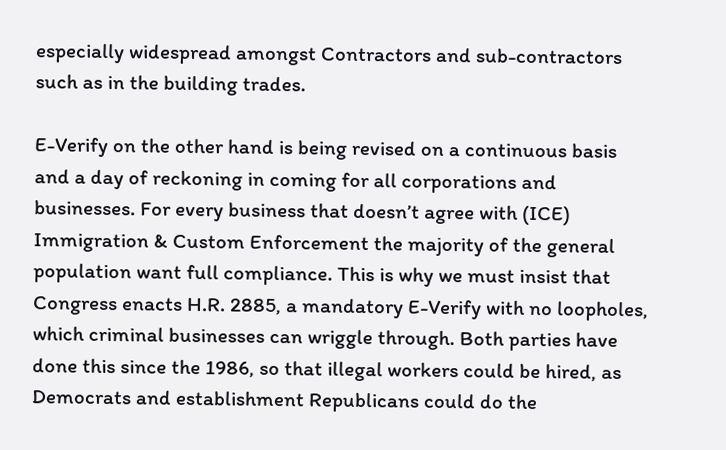especially widespread amongst Contractors and sub-contractors such as in the building trades.

E-Verify on the other hand is being revised on a continuous basis and a day of reckoning in coming for all corporations and businesses. For every business that doesn’t agree with (ICE) Immigration & Custom Enforcement the majority of the general population want full compliance. This is why we must insist that Congress enacts H.R. 2885, a mandatory E-Verify with no loopholes, which criminal businesses can wriggle through. Both parties have done this since the 1986, so that illegal workers could be hired, as Democrats and establishment Republicans could do the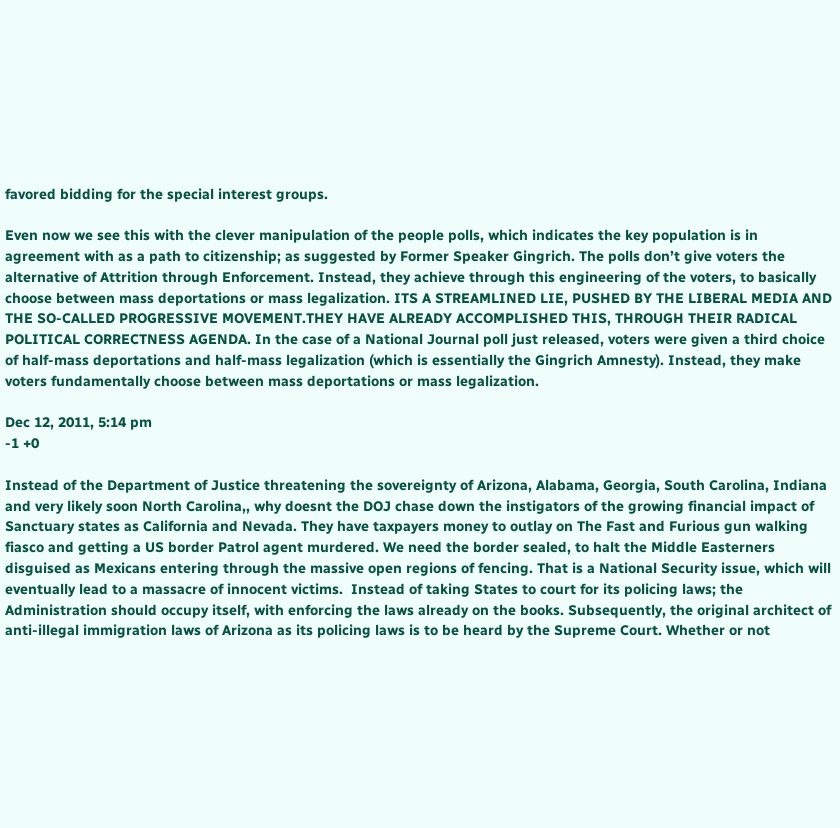favored bidding for the special interest groups.

Even now we see this with the clever manipulation of the people polls, which indicates the key population is in agreement with as a path to citizenship; as suggested by Former Speaker Gingrich. The polls don’t give voters the alternative of Attrition through Enforcement. Instead, they achieve through this engineering of the voters, to basically choose between mass deportations or mass legalization. ITS A STREAMLINED LIE, PUSHED BY THE LIBERAL MEDIA AND THE SO-CALLED PROGRESSIVE MOVEMENT.THEY HAVE ALREADY ACCOMPLISHED THIS, THROUGH THEIR RADICAL POLITICAL CORRECTNESS AGENDA. In the case of a National Journal poll just released, voters were given a third choice of half-mass deportations and half-mass legalization (which is essentially the Gingrich Amnesty). Instead, they make voters fundamentally choose between mass deportations or mass legalization.

Dec 12, 2011, 5:14 pm
-1 +0

Instead of the Department of Justice threatening the sovereignty of Arizona, Alabama, Georgia, South Carolina, Indiana and very likely soon North Carolina,, why doesnt the DOJ chase down the instigators of the growing financial impact of Sanctuary states as California and Nevada. They have taxpayers money to outlay on The Fast and Furious gun walking fiasco and getting a US border Patrol agent murdered. We need the border sealed, to halt the Middle Easterners disguised as Mexicans entering through the massive open regions of fencing. That is a National Security issue, which will eventually lead to a massacre of innocent victims.  Instead of taking States to court for its policing laws; the Administration should occupy itself, with enforcing the laws already on the books. Subsequently, the original architect of anti-illegal immigration laws of Arizona as its policing laws is to be heard by the Supreme Court. Whether or not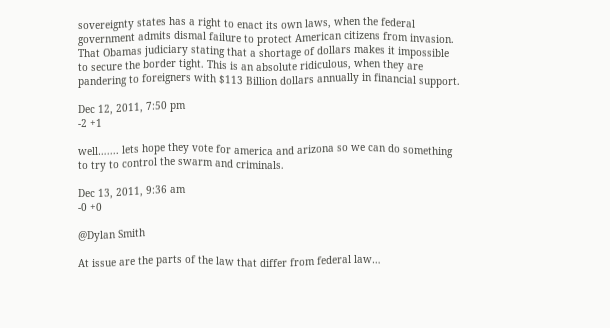sovereignty states has a right to enact its own laws, when the federal government admits dismal failure to protect American citizens from invasion. That Obamas judiciary stating that a shortage of dollars makes it impossible to secure the border tight. This is an absolute ridiculous, when they are pandering to foreigners with $113 Billion dollars annually in financial support.

Dec 12, 2011, 7:50 pm
-2 +1

well….... lets hope they vote for america and arizona so we can do something to try to control the swarm and criminals.

Dec 13, 2011, 9:36 am
-0 +0

@Dylan Smith

At issue are the parts of the law that differ from federal law…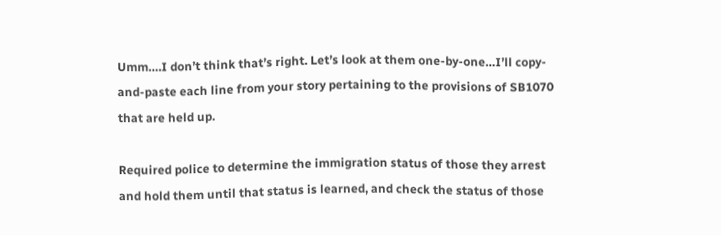Umm….I don’t think that’s right. Let’s look at them one-by-one…I’ll copy-and-paste each line from your story pertaining to the provisions of SB1070 that are held up.

Required police to determine the immigration status of those they arrest and hold them until that status is learned, and check the status of those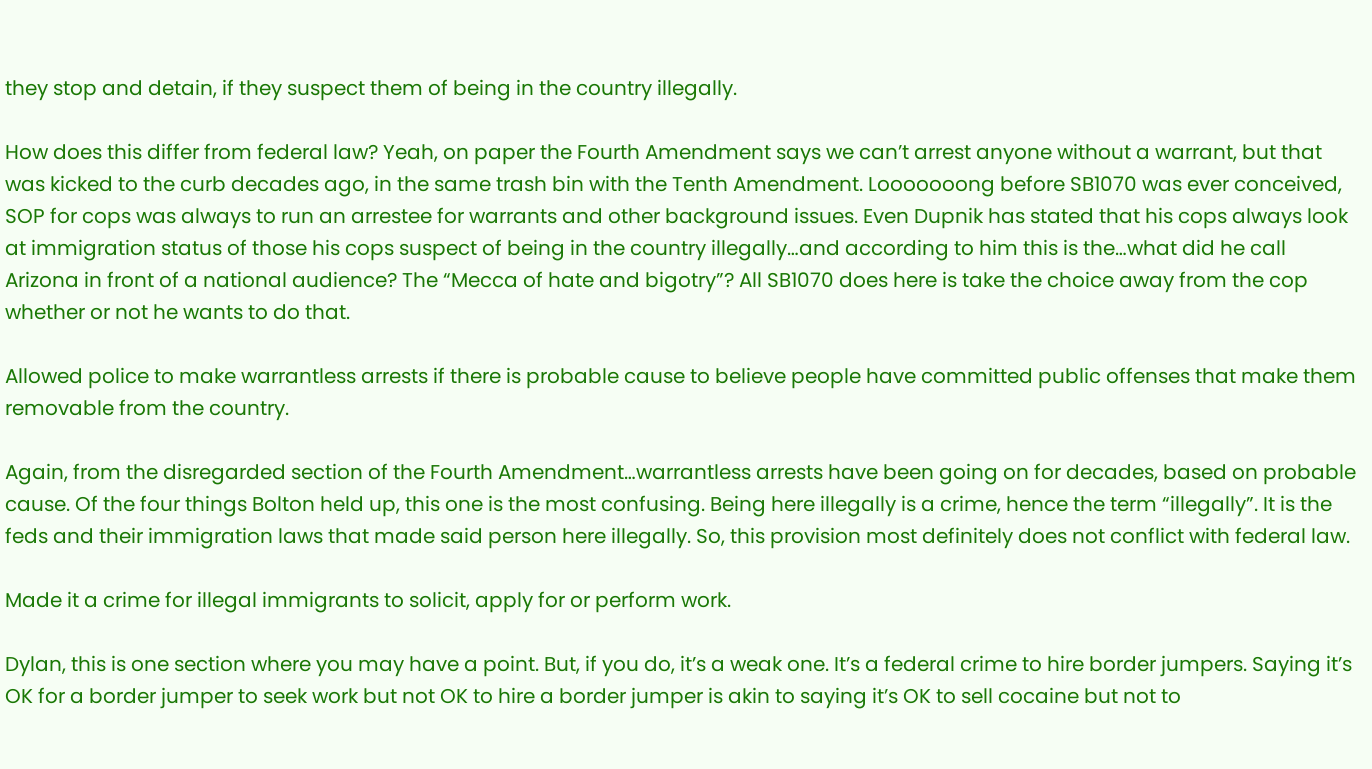they stop and detain, if they suspect them of being in the country illegally.

How does this differ from federal law? Yeah, on paper the Fourth Amendment says we can’t arrest anyone without a warrant, but that was kicked to the curb decades ago, in the same trash bin with the Tenth Amendment. Looooooong before SB1070 was ever conceived, SOP for cops was always to run an arrestee for warrants and other background issues. Even Dupnik has stated that his cops always look at immigration status of those his cops suspect of being in the country illegally…and according to him this is the…what did he call Arizona in front of a national audience? The “Mecca of hate and bigotry”? All SB1070 does here is take the choice away from the cop whether or not he wants to do that.

Allowed police to make warrantless arrests if there is probable cause to believe people have committed public offenses that make them removable from the country.

Again, from the disregarded section of the Fourth Amendment…warrantless arrests have been going on for decades, based on probable cause. Of the four things Bolton held up, this one is the most confusing. Being here illegally is a crime, hence the term “illegally”. It is the feds and their immigration laws that made said person here illegally. So, this provision most definitely does not conflict with federal law.

Made it a crime for illegal immigrants to solicit, apply for or perform work.

Dylan, this is one section where you may have a point. But, if you do, it’s a weak one. It’s a federal crime to hire border jumpers. Saying it’s OK for a border jumper to seek work but not OK to hire a border jumper is akin to saying it’s OK to sell cocaine but not to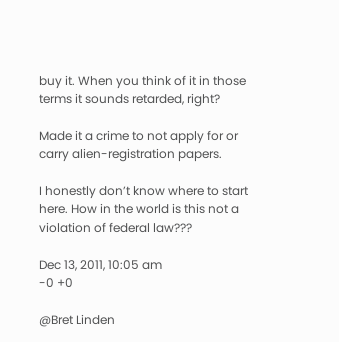buy it. When you think of it in those terms it sounds retarded, right?

Made it a crime to not apply for or carry alien-registration papers.

I honestly don’t know where to start here. How in the world is this not a violation of federal law???

Dec 13, 2011, 10:05 am
-0 +0

@Bret Linden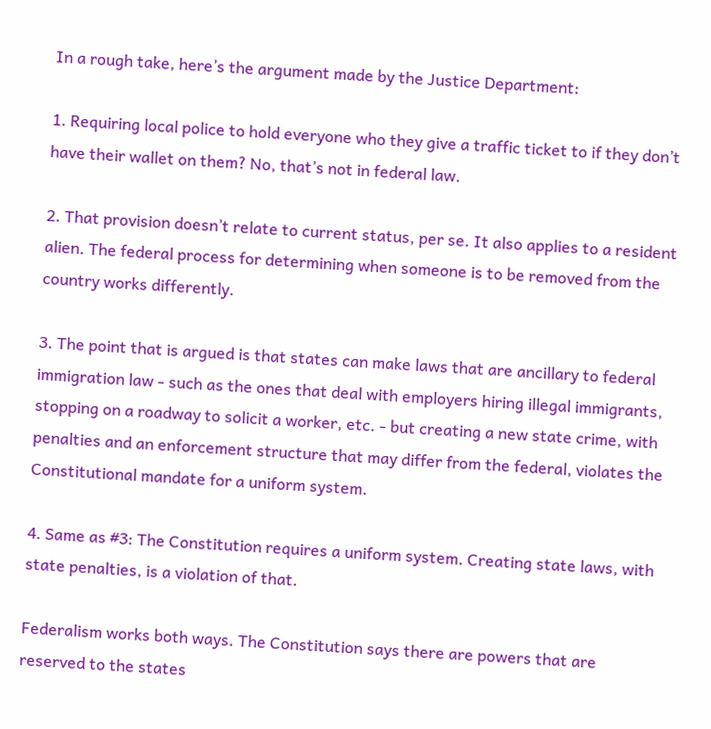In a rough take, here’s the argument made by the Justice Department:

1. Requiring local police to hold everyone who they give a traffic ticket to if they don’t have their wallet on them? No, that’s not in federal law.

2. That provision doesn’t relate to current status, per se. It also applies to a resident alien. The federal process for determining when someone is to be removed from the country works differently.

3. The point that is argued is that states can make laws that are ancillary to federal immigration law - such as the ones that deal with employers hiring illegal immigrants, stopping on a roadway to solicit a worker, etc. - but creating a new state crime, with penalties and an enforcement structure that may differ from the federal, violates the Constitutional mandate for a uniform system.

4. Same as #3: The Constitution requires a uniform system. Creating state laws, with state penalties, is a violation of that.

Federalism works both ways. The Constitution says there are powers that are reserved to the states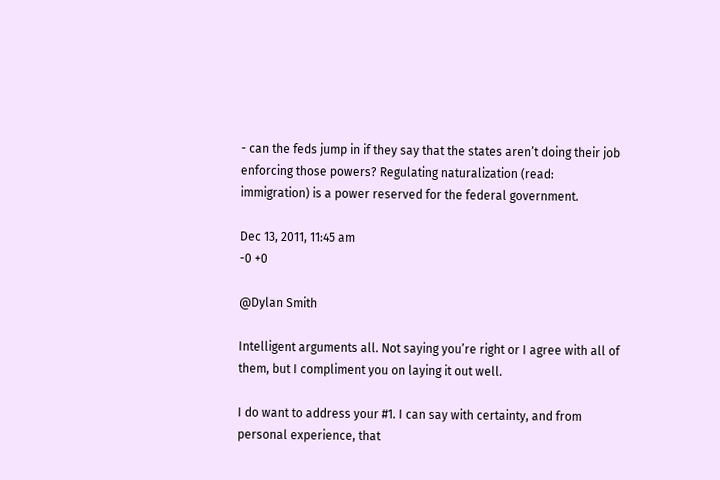- can the feds jump in if they say that the states aren’t doing their job enforcing those powers? Regulating naturalization (read: immigration) is a power reserved for the federal government.

Dec 13, 2011, 11:45 am
-0 +0

@Dylan Smith

Intelligent arguments all. Not saying you’re right or I agree with all of them, but I compliment you on laying it out well.

I do want to address your #1. I can say with certainty, and from personal experience, that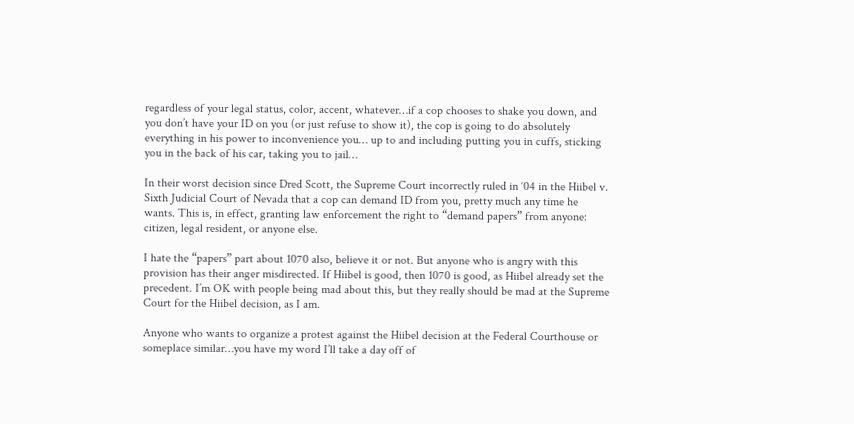regardless of your legal status, color, accent, whatever…if a cop chooses to shake you down, and you don’t have your ID on you (or just refuse to show it), the cop is going to do absolutely everything in his power to inconvenience you… up to and including putting you in cuffs, sticking you in the back of his car, taking you to jail…

In their worst decision since Dred Scott, the Supreme Court incorrectly ruled in ‘04 in the Hiibel v. Sixth Judicial Court of Nevada that a cop can demand ID from you, pretty much any time he wants. This is, in effect, granting law enforcement the right to “demand papers” from anyone: citizen, legal resident, or anyone else.

I hate the “papers” part about 1070 also, believe it or not. But anyone who is angry with this provision has their anger misdirected. If Hiibel is good, then 1070 is good, as Hiibel already set the precedent. I’m OK with people being mad about this, but they really should be mad at the Supreme Court for the Hiibel decision, as I am.

Anyone who wants to organize a protest against the Hiibel decision at the Federal Courthouse or someplace similar…you have my word I’ll take a day off of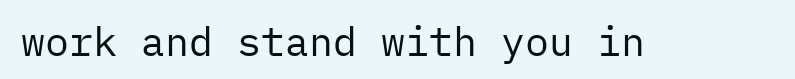work and stand with you in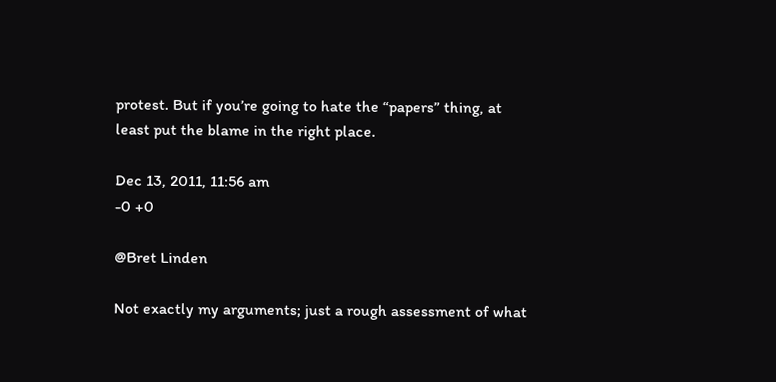protest. But if you’re going to hate the “papers” thing, at least put the blame in the right place.

Dec 13, 2011, 11:56 am
-0 +0

@Bret Linden

Not exactly my arguments; just a rough assessment of what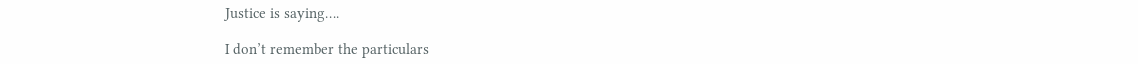Justice is saying….

I don’t remember the particulars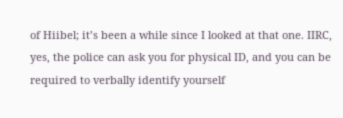of Hiibel; it’s been a while since I looked at that one. IIRC, yes, the police can ask you for physical ID, and you can be required to verbally identify yourself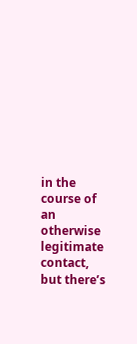in the course of an otherwise legitimate contact, but there’s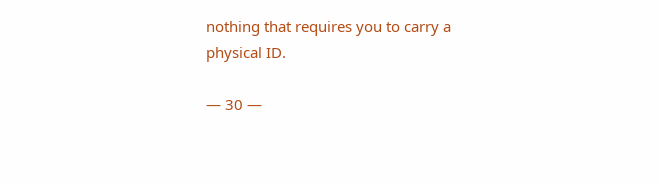nothing that requires you to carry a physical ID.

— 30 —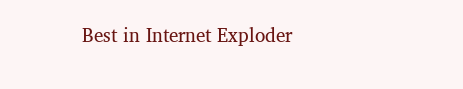Best in Internet Exploder